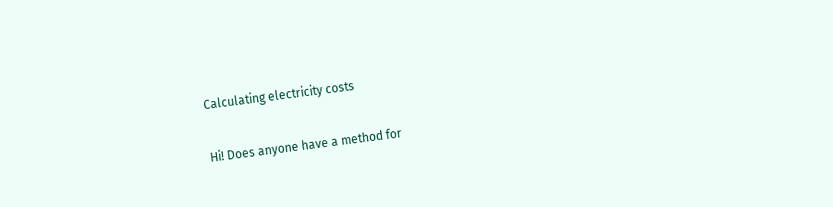Calculating electricity costs

Hi! Does anyone have a method for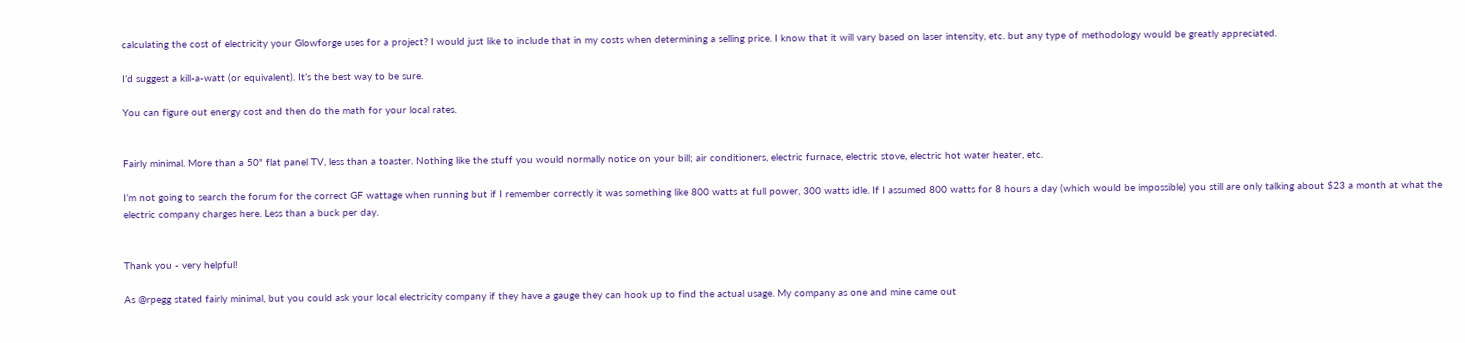calculating the cost of electricity your Glowforge uses for a project? I would just like to include that in my costs when determining a selling price. I know that it will vary based on laser intensity, etc. but any type of methodology would be greatly appreciated.

I’d suggest a kill-a-watt (or equivalent). It’s the best way to be sure.

You can figure out energy cost and then do the math for your local rates.


Fairly minimal. More than a 50" flat panel TV, less than a toaster. Nothing like the stuff you would normally notice on your bill; air conditioners, electric furnace, electric stove, electric hot water heater, etc.

I’m not going to search the forum for the correct GF wattage when running but if I remember correctly it was something like 800 watts at full power, 300 watts idle. If I assumed 800 watts for 8 hours a day (which would be impossible) you still are only talking about $23 a month at what the electric company charges here. Less than a buck per day.


Thank you - very helpful!

As @rpegg stated fairly minimal, but you could ask your local electricity company if they have a gauge they can hook up to find the actual usage. My company as one and mine came out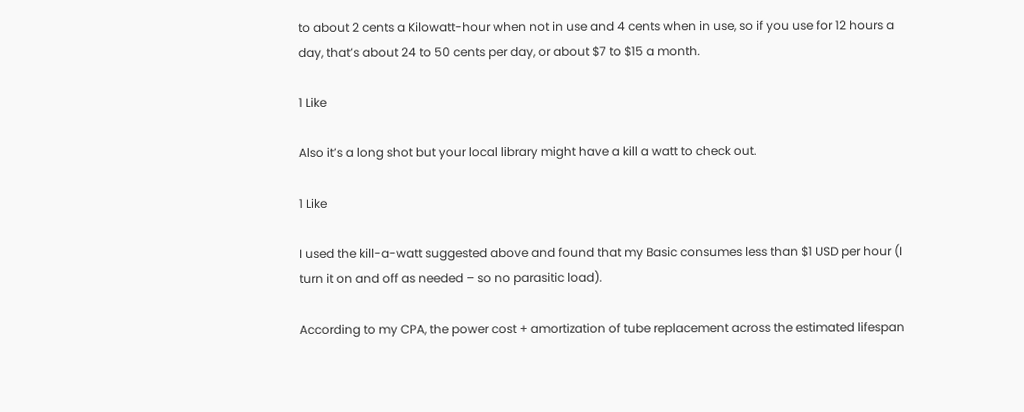to about 2 cents a Kilowatt-hour when not in use and 4 cents when in use, so if you use for 12 hours a day, that’s about 24 to 50 cents per day, or about $7 to $15 a month.

1 Like

Also it’s a long shot but your local library might have a kill a watt to check out.

1 Like

I used the kill-a-watt suggested above and found that my Basic consumes less than $1 USD per hour (I turn it on and off as needed – so no parasitic load).

According to my CPA, the power cost + amortization of tube replacement across the estimated lifespan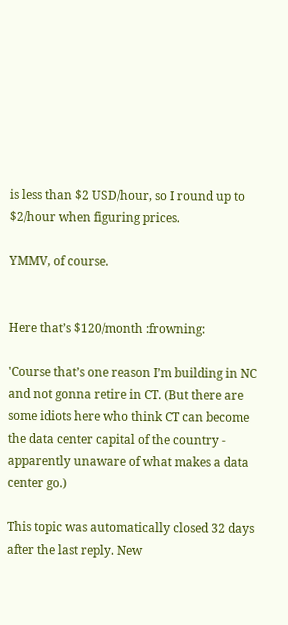is less than $2 USD/hour, so I round up to $2/hour when figuring prices.

YMMV, of course.


Here that’s $120/month :frowning:

'Course that’s one reason I’m building in NC and not gonna retire in CT. (But there are some idiots here who think CT can become the data center capital of the country - apparently unaware of what makes a data center go.)

This topic was automatically closed 32 days after the last reply. New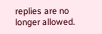replies are no longer allowed.